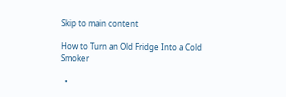Skip to main content

How to Turn an Old Fridge Into a Cold Smoker

  •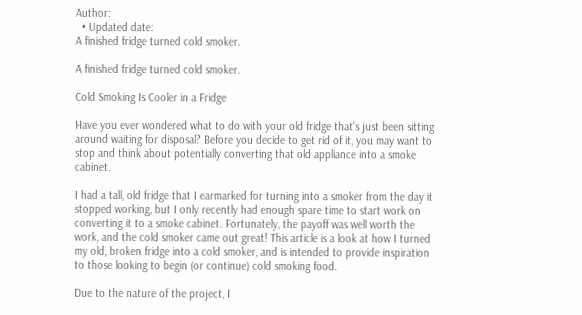Author:
  • Updated date:
A finished fridge turned cold smoker.

A finished fridge turned cold smoker.

Cold Smoking Is Cooler in a Fridge

Have you ever wondered what to do with your old fridge that's just been sitting around waiting for disposal? Before you decide to get rid of it, you may want to stop and think about potentially converting that old appliance into a smoke cabinet.

I had a tall, old fridge that I earmarked for turning into a smoker from the day it stopped working, but I only recently had enough spare time to start work on converting it to a smoke cabinet. Fortunately, the payoff was well worth the work, and the cold smoker came out great! This article is a look at how I turned my old, broken fridge into a cold smoker, and is intended to provide inspiration to those looking to begin (or continue) cold smoking food.

Due to the nature of the project, I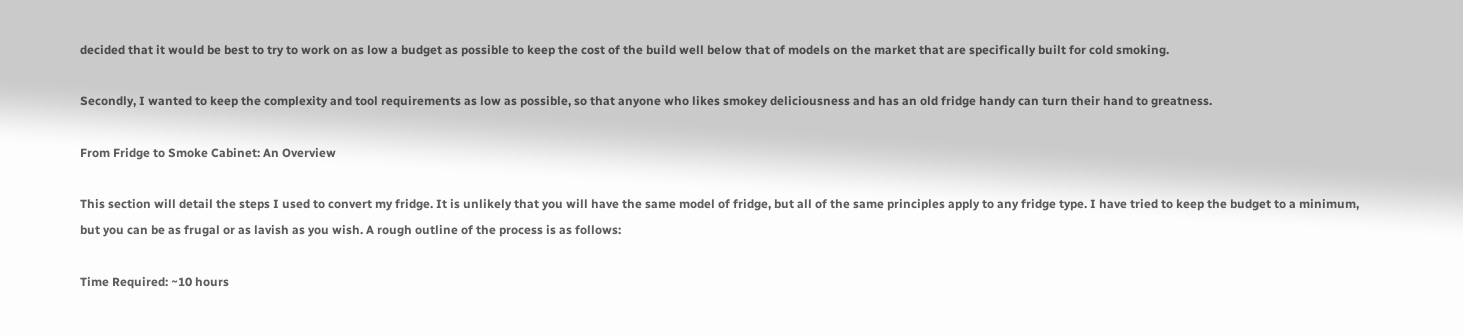decided that it would be best to try to work on as low a budget as possible to keep the cost of the build well below that of models on the market that are specifically built for cold smoking.

Secondly, I wanted to keep the complexity and tool requirements as low as possible, so that anyone who likes smokey deliciousness and has an old fridge handy can turn their hand to greatness.

From Fridge to Smoke Cabinet: An Overview

This section will detail the steps I used to convert my fridge. It is unlikely that you will have the same model of fridge, but all of the same principles apply to any fridge type. I have tried to keep the budget to a minimum, but you can be as frugal or as lavish as you wish. A rough outline of the process is as follows:

Time Required: ~10 hours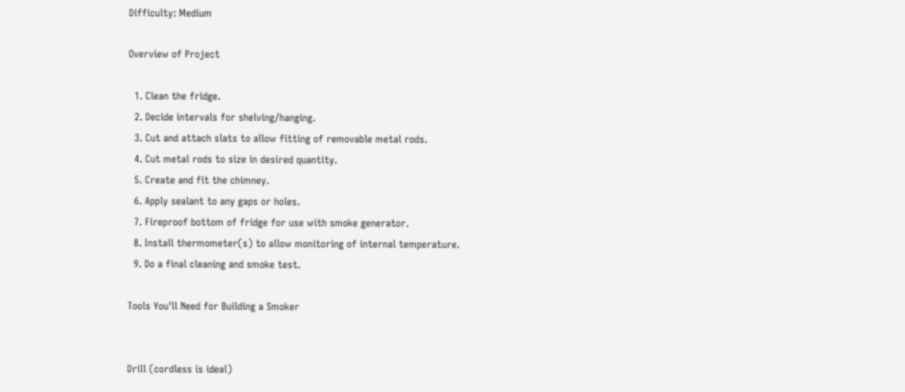Difficulty: Medium

Overview of Project

  1. Clean the fridge.
  2. Decide intervals for shelving/hanging.
  3. Cut and attach slats to allow fitting of removable metal rods.
  4. Cut metal rods to size in desired quantity.
  5. Create and fit the chimney.
  6. Apply sealant to any gaps or holes.
  7. Fireproof bottom of fridge for use with smoke generator.
  8. Install thermometer(s) to allow monitoring of internal temperature.
  9. Do a final cleaning and smoke test.

Tools You'll Need for Building a Smoker


Drill (cordless is ideal)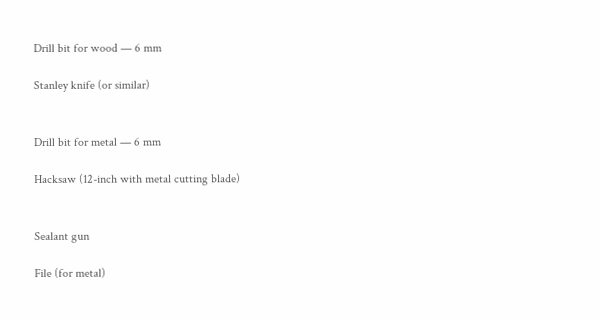Drill bit for wood — 6 mm

Stanley knife (or similar)


Drill bit for metal — 6 mm

Hacksaw (12-inch with metal cutting blade)


Sealant gun

File (for metal)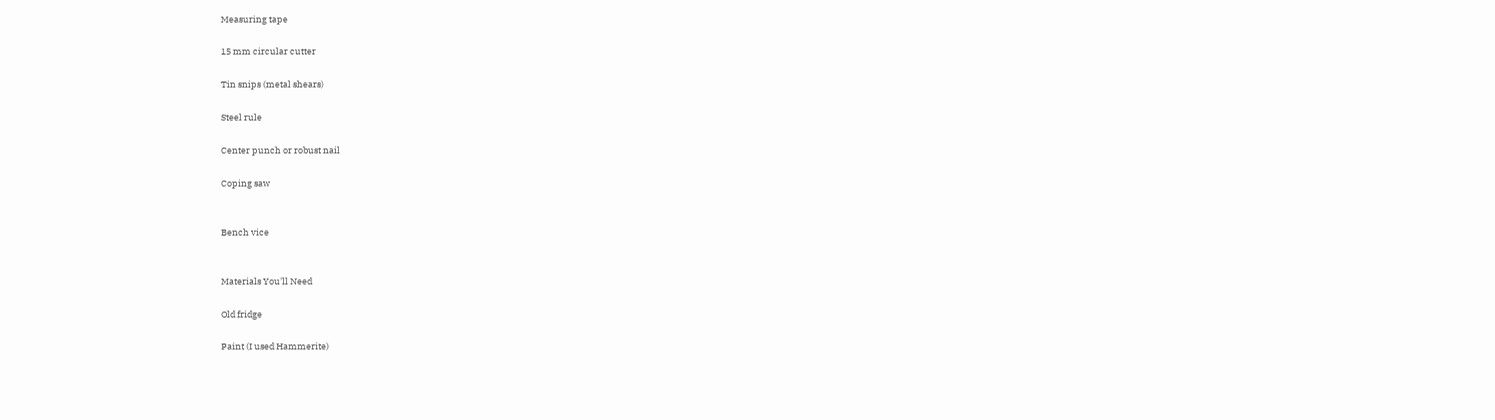Measuring tape

15 mm circular cutter

Tin snips (metal shears)

Steel rule

Center punch or robust nail

Coping saw


Bench vice


Materials You'll Need

Old fridge

Paint (I used Hammerite)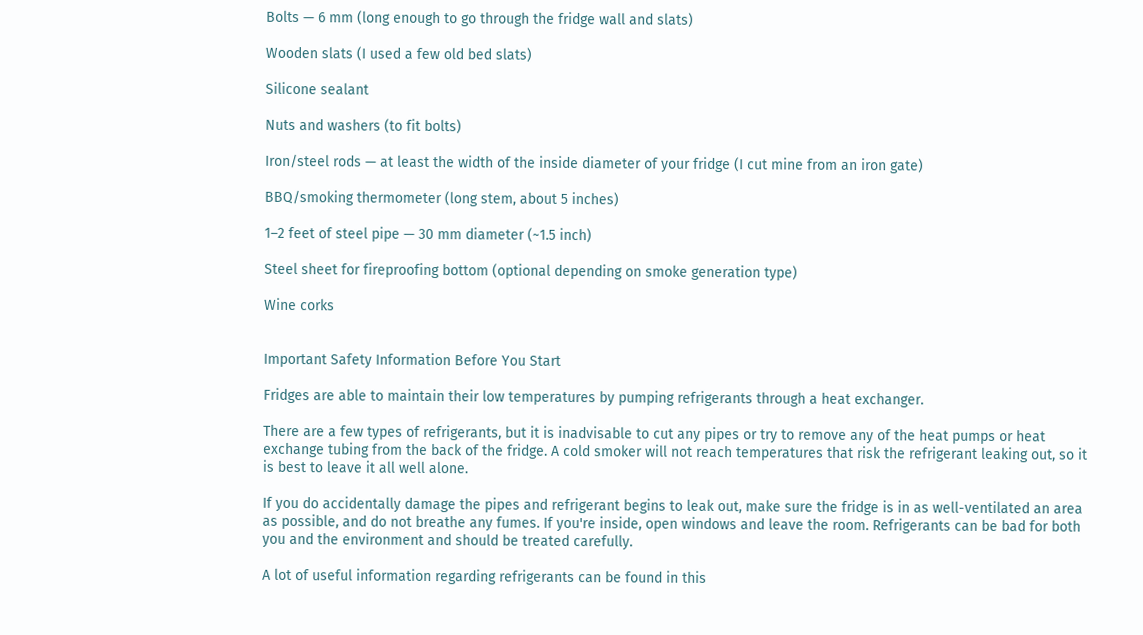Bolts — 6 mm (long enough to go through the fridge wall and slats)

Wooden slats (I used a few old bed slats)

Silicone sealant

Nuts and washers (to fit bolts)

Iron/steel rods — at least the width of the inside diameter of your fridge (I cut mine from an iron gate)

BBQ/smoking thermometer (long stem, about 5 inches)

1–2 feet of steel pipe — 30 mm diameter (~1.5 inch)

Steel sheet for fireproofing bottom (optional depending on smoke generation type)

Wine corks


Important Safety Information Before You Start

Fridges are able to maintain their low temperatures by pumping refrigerants through a heat exchanger.

There are a few types of refrigerants, but it is inadvisable to cut any pipes or try to remove any of the heat pumps or heat exchange tubing from the back of the fridge. A cold smoker will not reach temperatures that risk the refrigerant leaking out, so it is best to leave it all well alone.

If you do accidentally damage the pipes and refrigerant begins to leak out, make sure the fridge is in as well-ventilated an area as possible, and do not breathe any fumes. If you're inside, open windows and leave the room. Refrigerants can be bad for both you and the environment and should be treated carefully.

A lot of useful information regarding refrigerants can be found in this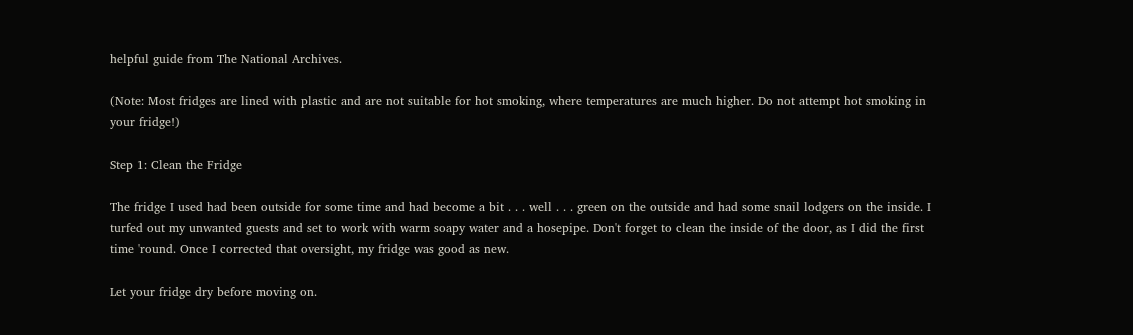helpful guide from The National Archives.

(Note: Most fridges are lined with plastic and are not suitable for hot smoking, where temperatures are much higher. Do not attempt hot smoking in your fridge!)

Step 1: Clean the Fridge

The fridge I used had been outside for some time and had become a bit . . . well . . . green on the outside and had some snail lodgers on the inside. I turfed out my unwanted guests and set to work with warm soapy water and a hosepipe. Don't forget to clean the inside of the door, as I did the first time 'round. Once I corrected that oversight, my fridge was good as new.

Let your fridge dry before moving on.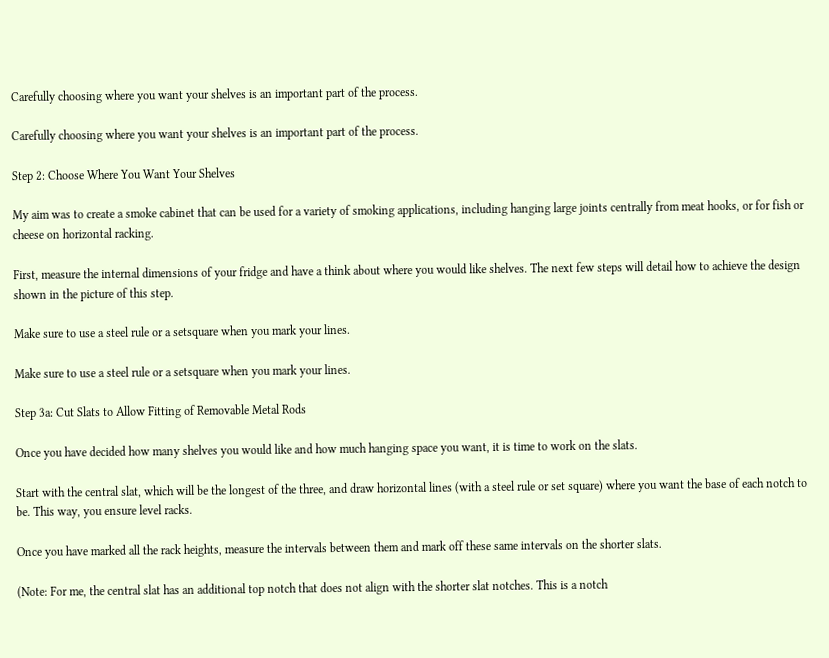Carefully choosing where you want your shelves is an important part of the process.

Carefully choosing where you want your shelves is an important part of the process.

Step 2: Choose Where You Want Your Shelves

My aim was to create a smoke cabinet that can be used for a variety of smoking applications, including hanging large joints centrally from meat hooks, or for fish or cheese on horizontal racking.

First, measure the internal dimensions of your fridge and have a think about where you would like shelves. The next few steps will detail how to achieve the design shown in the picture of this step.

Make sure to use a steel rule or a setsquare when you mark your lines.

Make sure to use a steel rule or a setsquare when you mark your lines.

Step 3a: Cut Slats to Allow Fitting of Removable Metal Rods

Once you have decided how many shelves you would like and how much hanging space you want, it is time to work on the slats.

Start with the central slat, which will be the longest of the three, and draw horizontal lines (with a steel rule or set square) where you want the base of each notch to be. This way, you ensure level racks.

Once you have marked all the rack heights, measure the intervals between them and mark off these same intervals on the shorter slats.

(Note: For me, the central slat has an additional top notch that does not align with the shorter slat notches. This is a notch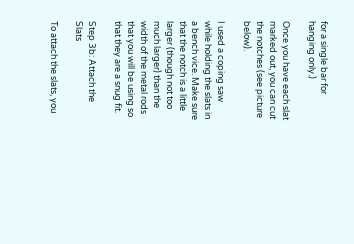for a single bar for hanging only.)

Once you have each slat marked out, you can cut the notches (see picture below).

I used a coping saw while holding the slats in a bench vice. Make sure that the notch is a little larger (though not too much larger) than the width of the metal rods that you will be using so that they are a snug fit.

Step 3b: Attach the Slats

To attach the slats, you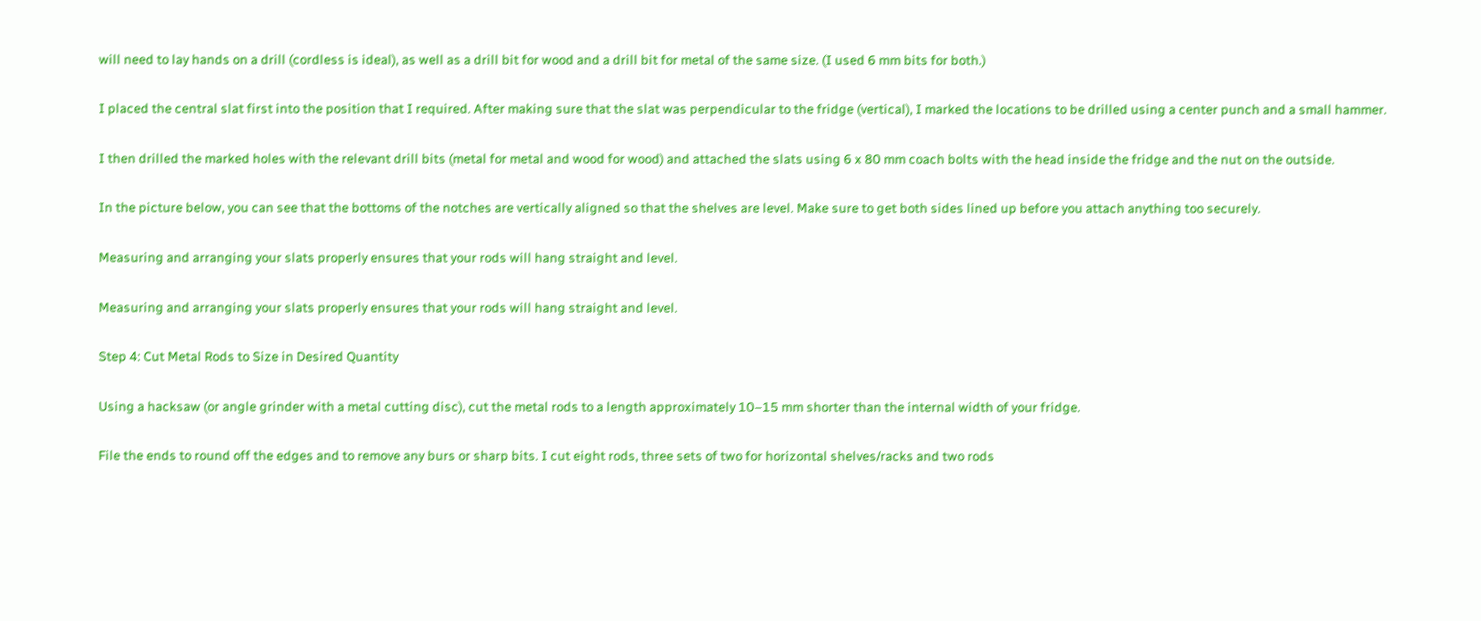will need to lay hands on a drill (cordless is ideal), as well as a drill bit for wood and a drill bit for metal of the same size. (I used 6 mm bits for both.)

I placed the central slat first into the position that I required. After making sure that the slat was perpendicular to the fridge (vertical), I marked the locations to be drilled using a center punch and a small hammer.

I then drilled the marked holes with the relevant drill bits (metal for metal and wood for wood) and attached the slats using 6 x 80 mm coach bolts with the head inside the fridge and the nut on the outside.

In the picture below, you can see that the bottoms of the notches are vertically aligned so that the shelves are level. Make sure to get both sides lined up before you attach anything too securely.

Measuring and arranging your slats properly ensures that your rods will hang straight and level.

Measuring and arranging your slats properly ensures that your rods will hang straight and level.

Step 4: Cut Metal Rods to Size in Desired Quantity

Using a hacksaw (or angle grinder with a metal cutting disc), cut the metal rods to a length approximately 10–15 mm shorter than the internal width of your fridge.

File the ends to round off the edges and to remove any burs or sharp bits. I cut eight rods, three sets of two for horizontal shelves/racks and two rods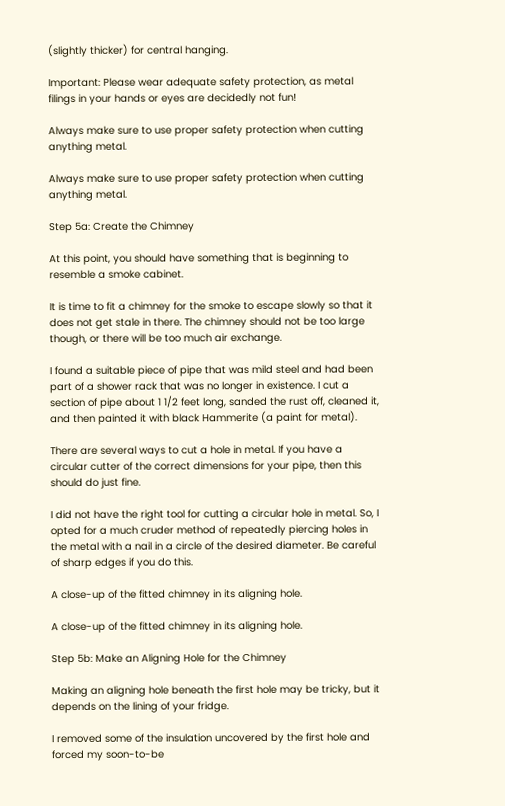(slightly thicker) for central hanging.

Important: Please wear adequate safety protection, as metal filings in your hands or eyes are decidedly not fun!

Always make sure to use proper safety protection when cutting anything metal.

Always make sure to use proper safety protection when cutting anything metal.

Step 5a: Create the Chimney

At this point, you should have something that is beginning to resemble a smoke cabinet.

It is time to fit a chimney for the smoke to escape slowly so that it does not get stale in there. The chimney should not be too large though, or there will be too much air exchange.

I found a suitable piece of pipe that was mild steel and had been part of a shower rack that was no longer in existence. I cut a section of pipe about 1 1/2 feet long, sanded the rust off, cleaned it, and then painted it with black Hammerite (a paint for metal).

There are several ways to cut a hole in metal. If you have a circular cutter of the correct dimensions for your pipe, then this should do just fine.

I did not have the right tool for cutting a circular hole in metal. So, I opted for a much cruder method of repeatedly piercing holes in the metal with a nail in a circle of the desired diameter. Be careful of sharp edges if you do this.

A close-up of the fitted chimney in its aligning hole.

A close-up of the fitted chimney in its aligning hole.

Step 5b: Make an Aligning Hole for the Chimney

Making an aligning hole beneath the first hole may be tricky, but it depends on the lining of your fridge.

I removed some of the insulation uncovered by the first hole and forced my soon-to-be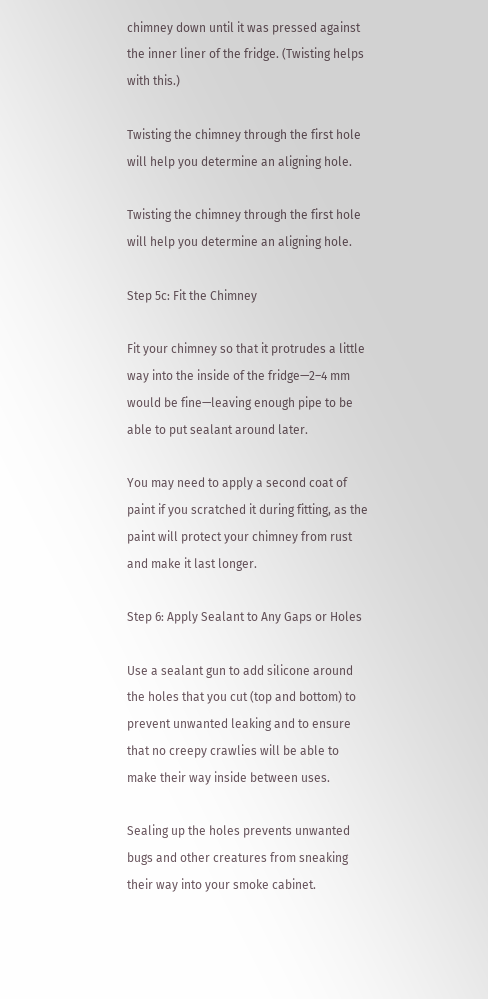chimney down until it was pressed against the inner liner of the fridge. (Twisting helps with this.)

Twisting the chimney through the first hole will help you determine an aligning hole.

Twisting the chimney through the first hole will help you determine an aligning hole.

Step 5c: Fit the Chimney

Fit your chimney so that it protrudes a little way into the inside of the fridge—2–4 mm would be fine—leaving enough pipe to be able to put sealant around later.

You may need to apply a second coat of paint if you scratched it during fitting, as the paint will protect your chimney from rust and make it last longer.

Step 6: Apply Sealant to Any Gaps or Holes

Use a sealant gun to add silicone around the holes that you cut (top and bottom) to prevent unwanted leaking and to ensure that no creepy crawlies will be able to make their way inside between uses.

Sealing up the holes prevents unwanted bugs and other creatures from sneaking their way into your smoke cabinet.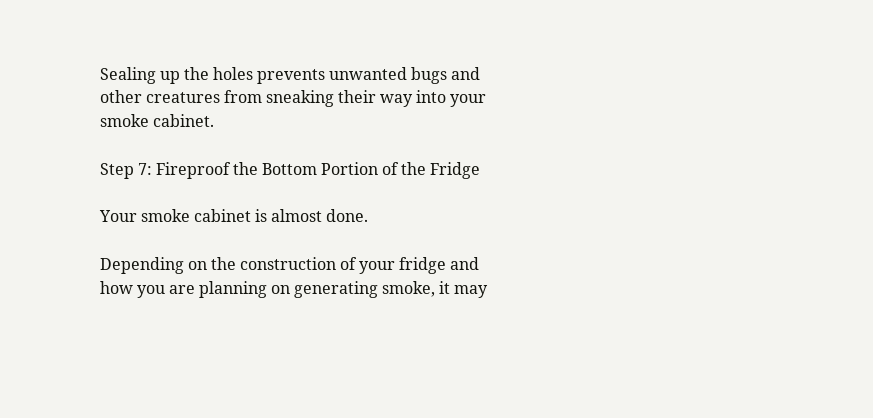Sealing up the holes prevents unwanted bugs and other creatures from sneaking their way into your smoke cabinet.

Step 7: Fireproof the Bottom Portion of the Fridge

Your smoke cabinet is almost done.

Depending on the construction of your fridge and how you are planning on generating smoke, it may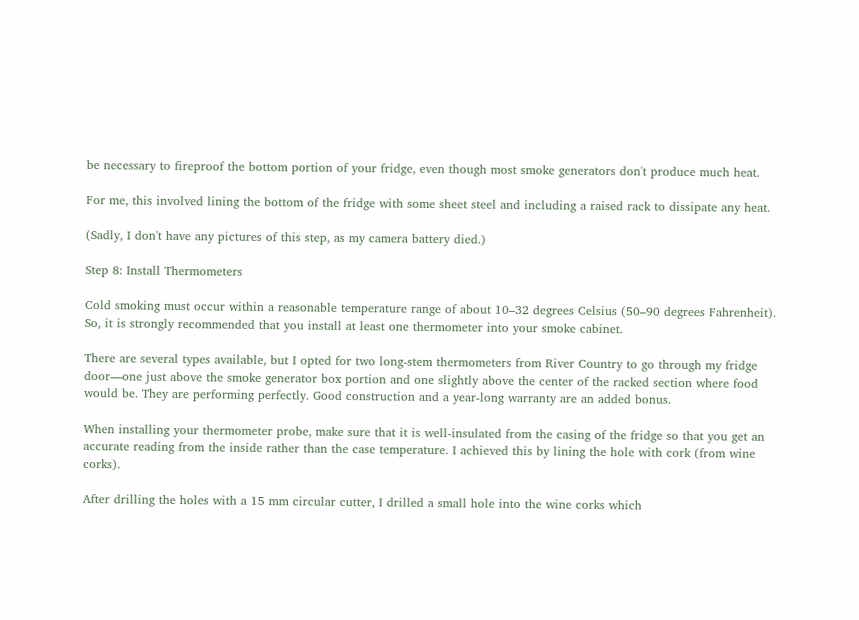be necessary to fireproof the bottom portion of your fridge, even though most smoke generators don't produce much heat.

For me, this involved lining the bottom of the fridge with some sheet steel and including a raised rack to dissipate any heat.

(Sadly, I don't have any pictures of this step, as my camera battery died.)

Step 8: Install Thermometers

Cold smoking must occur within a reasonable temperature range of about 10–32 degrees Celsius (50–90 degrees Fahrenheit). So, it is strongly recommended that you install at least one thermometer into your smoke cabinet.

There are several types available, but I opted for two long-stem thermometers from River Country to go through my fridge door—one just above the smoke generator box portion and one slightly above the center of the racked section where food would be. They are performing perfectly. Good construction and a year-long warranty are an added bonus.

When installing your thermometer probe, make sure that it is well-insulated from the casing of the fridge so that you get an accurate reading from the inside rather than the case temperature. I achieved this by lining the hole with cork (from wine corks).

After drilling the holes with a 15 mm circular cutter, I drilled a small hole into the wine corks which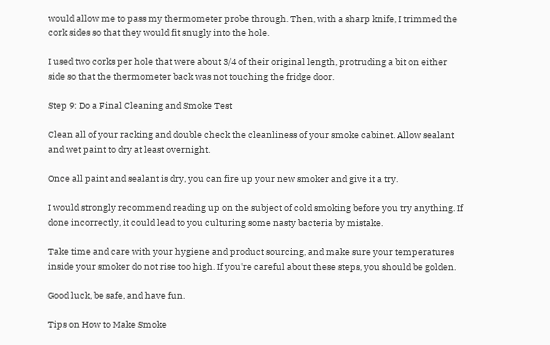would allow me to pass my thermometer probe through. Then, with a sharp knife, I trimmed the cork sides so that they would fit snugly into the hole.

I used two corks per hole that were about 3/4 of their original length, protruding a bit on either side so that the thermometer back was not touching the fridge door.

Step 9: Do a Final Cleaning and Smoke Test

Clean all of your racking and double check the cleanliness of your smoke cabinet. Allow sealant and wet paint to dry at least overnight.

Once all paint and sealant is dry, you can fire up your new smoker and give it a try.

I would strongly recommend reading up on the subject of cold smoking before you try anything. If done incorrectly, it could lead to you culturing some nasty bacteria by mistake.

Take time and care with your hygiene and product sourcing, and make sure your temperatures inside your smoker do not rise too high. If you're careful about these steps, you should be golden.

Good luck, be safe, and have fun.

Tips on How to Make Smoke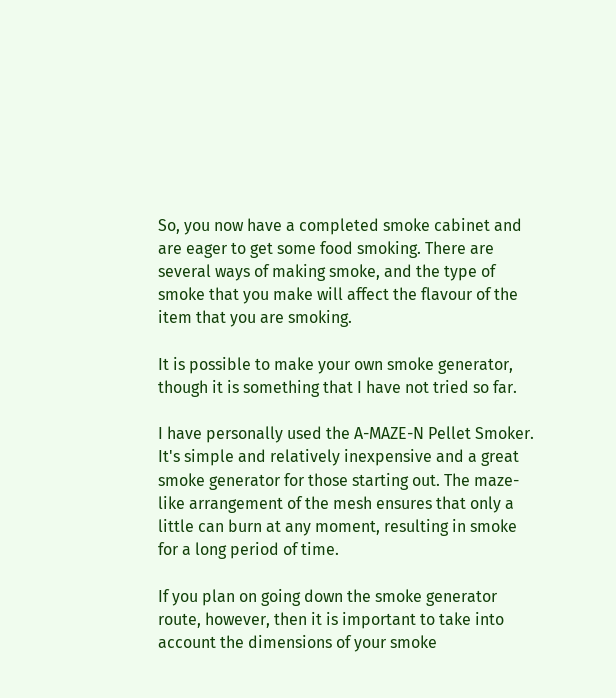So, you now have a completed smoke cabinet and are eager to get some food smoking. There are several ways of making smoke, and the type of smoke that you make will affect the flavour of the item that you are smoking.

It is possible to make your own smoke generator, though it is something that I have not tried so far.

I have personally used the A-MAZE-N Pellet Smoker. It's simple and relatively inexpensive and a great smoke generator for those starting out. The maze-like arrangement of the mesh ensures that only a little can burn at any moment, resulting in smoke for a long period of time.

If you plan on going down the smoke generator route, however, then it is important to take into account the dimensions of your smoke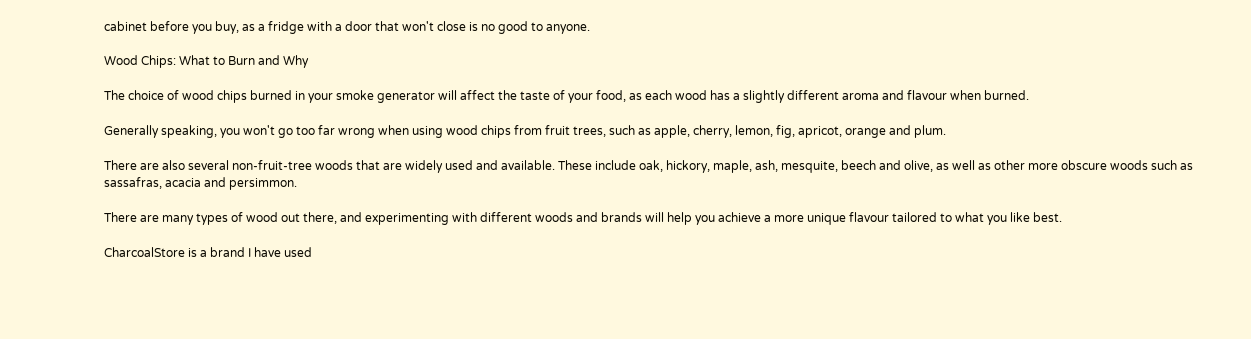cabinet before you buy, as a fridge with a door that won't close is no good to anyone.

Wood Chips: What to Burn and Why

The choice of wood chips burned in your smoke generator will affect the taste of your food, as each wood has a slightly different aroma and flavour when burned.

Generally speaking, you won't go too far wrong when using wood chips from fruit trees, such as apple, cherry, lemon, fig, apricot, orange and plum.

There are also several non-fruit-tree woods that are widely used and available. These include oak, hickory, maple, ash, mesquite, beech and olive, as well as other more obscure woods such as sassafras, acacia and persimmon.

There are many types of wood out there, and experimenting with different woods and brands will help you achieve a more unique flavour tailored to what you like best.

CharcoalStore is a brand I have used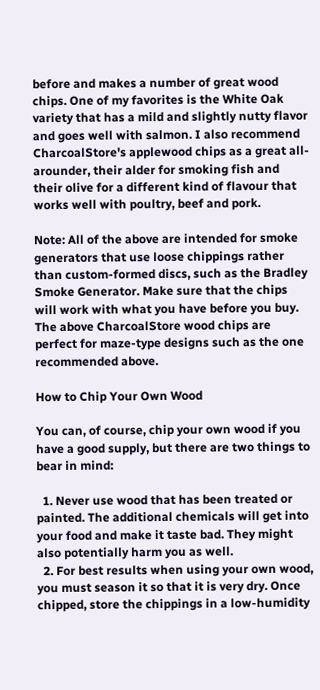before and makes a number of great wood chips. One of my favorites is the White Oak variety that has a mild and slightly nutty flavor and goes well with salmon. I also recommend CharcoalStore's applewood chips as a great all-arounder, their alder for smoking fish and their olive for a different kind of flavour that works well with poultry, beef and pork.

Note: All of the above are intended for smoke generators that use loose chippings rather than custom-formed discs, such as the Bradley Smoke Generator. Make sure that the chips will work with what you have before you buy. The above CharcoalStore wood chips are perfect for maze-type designs such as the one recommended above.

How to Chip Your Own Wood

You can, of course, chip your own wood if you have a good supply, but there are two things to bear in mind:

  1. Never use wood that has been treated or painted. The additional chemicals will get into your food and make it taste bad. They might also potentially harm you as well.
  2. For best results when using your own wood, you must season it so that it is very dry. Once chipped, store the chippings in a low-humidity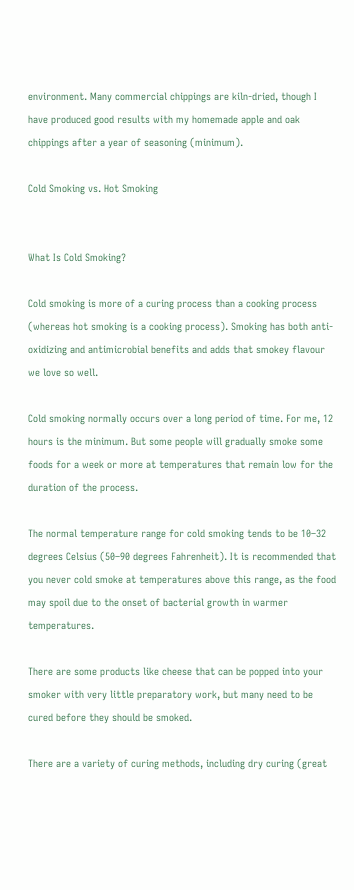environment. Many commercial chippings are kiln-dried, though I have produced good results with my homemade apple and oak chippings after a year of seasoning (minimum).

Cold Smoking vs. Hot Smoking


What Is Cold Smoking?

Cold smoking is more of a curing process than a cooking process (whereas hot smoking is a cooking process). Smoking has both anti-oxidizing and antimicrobial benefits and adds that smokey flavour we love so well.

Cold smoking normally occurs over a long period of time. For me, 12 hours is the minimum. But some people will gradually smoke some foods for a week or more at temperatures that remain low for the duration of the process.

The normal temperature range for cold smoking tends to be 10–32 degrees Celsius (50–90 degrees Fahrenheit). It is recommended that you never cold smoke at temperatures above this range, as the food may spoil due to the onset of bacterial growth in warmer temperatures.

There are some products like cheese that can be popped into your smoker with very little preparatory work, but many need to be cured before they should be smoked.

There are a variety of curing methods, including dry curing (great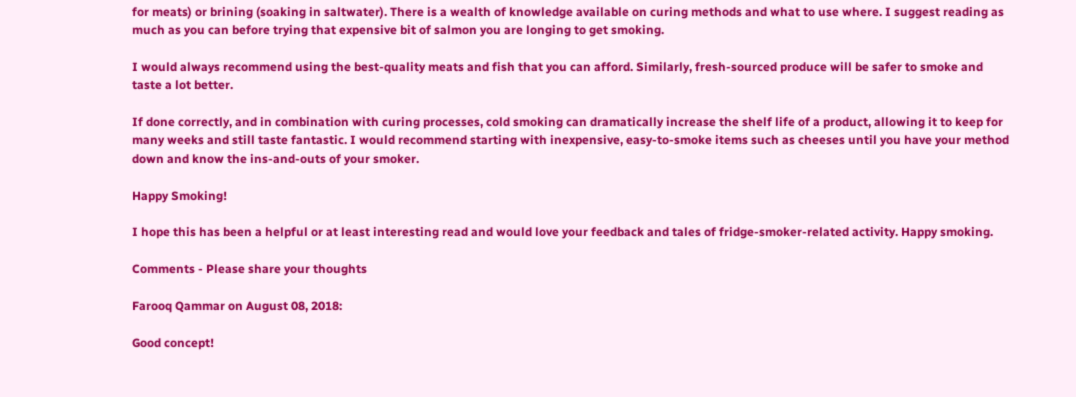for meats) or brining (soaking in saltwater). There is a wealth of knowledge available on curing methods and what to use where. I suggest reading as much as you can before trying that expensive bit of salmon you are longing to get smoking.

I would always recommend using the best-quality meats and fish that you can afford. Similarly, fresh-sourced produce will be safer to smoke and taste a lot better.

If done correctly, and in combination with curing processes, cold smoking can dramatically increase the shelf life of a product, allowing it to keep for many weeks and still taste fantastic. I would recommend starting with inexpensive, easy-to-smoke items such as cheeses until you have your method down and know the ins-and-outs of your smoker.

Happy Smoking!

I hope this has been a helpful or at least interesting read and would love your feedback and tales of fridge-smoker-related activity. Happy smoking.

Comments - Please share your thoughts

Farooq Qammar on August 08, 2018:

Good concept!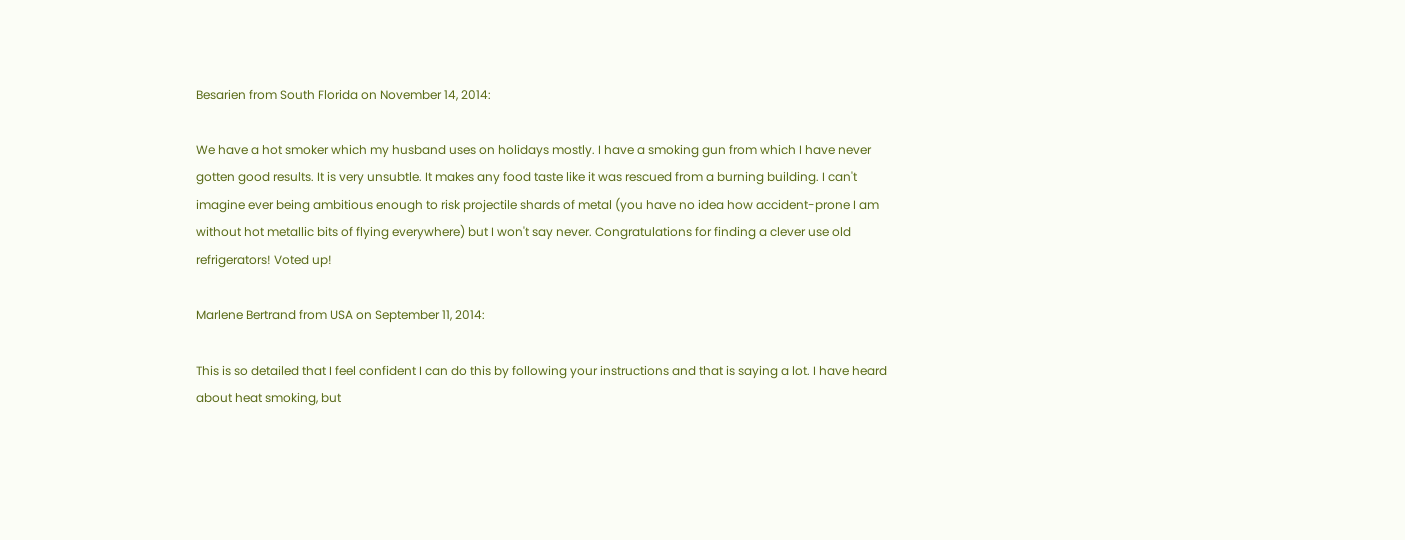Besarien from South Florida on November 14, 2014:

We have a hot smoker which my husband uses on holidays mostly. I have a smoking gun from which I have never gotten good results. It is very unsubtle. It makes any food taste like it was rescued from a burning building. I can't imagine ever being ambitious enough to risk projectile shards of metal (you have no idea how accident-prone I am without hot metallic bits of flying everywhere) but I won't say never. Congratulations for finding a clever use old refrigerators! Voted up!

Marlene Bertrand from USA on September 11, 2014:

This is so detailed that I feel confident I can do this by following your instructions and that is saying a lot. I have heard about heat smoking, but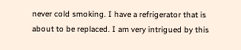never cold smoking. I have a refrigerator that is about to be replaced. I am very intrigued by this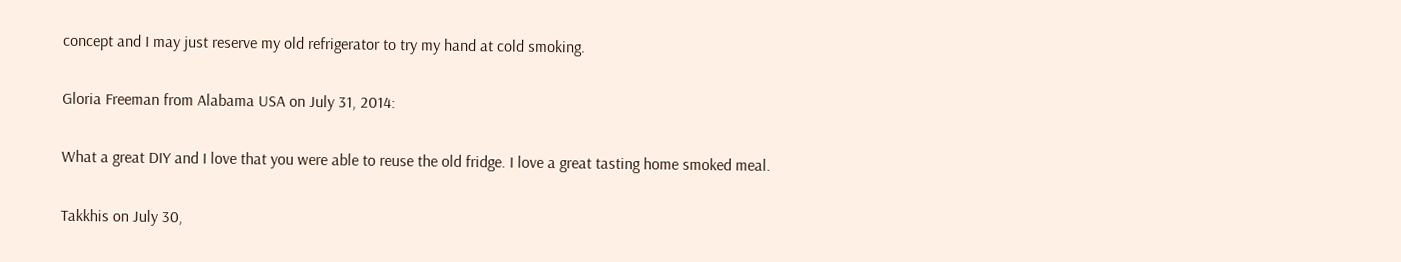concept and I may just reserve my old refrigerator to try my hand at cold smoking.

Gloria Freeman from Alabama USA on July 31, 2014:

What a great DIY and I love that you were able to reuse the old fridge. I love a great tasting home smoked meal.

Takkhis on July 30,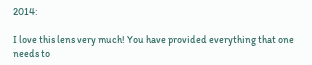2014:

I love this lens very much! You have provided everything that one needs to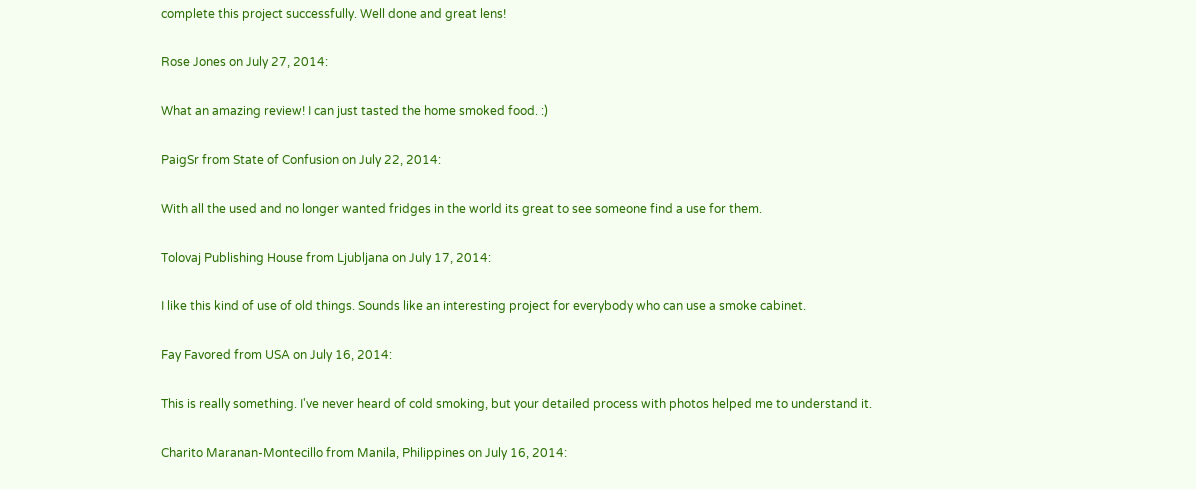complete this project successfully. Well done and great lens!

Rose Jones on July 27, 2014:

What an amazing review! I can just tasted the home smoked food. :)

PaigSr from State of Confusion on July 22, 2014:

With all the used and no longer wanted fridges in the world its great to see someone find a use for them.

Tolovaj Publishing House from Ljubljana on July 17, 2014:

I like this kind of use of old things. Sounds like an interesting project for everybody who can use a smoke cabinet.

Fay Favored from USA on July 16, 2014:

This is really something. I've never heard of cold smoking, but your detailed process with photos helped me to understand it.

Charito Maranan-Montecillo from Manila, Philippines on July 16, 2014: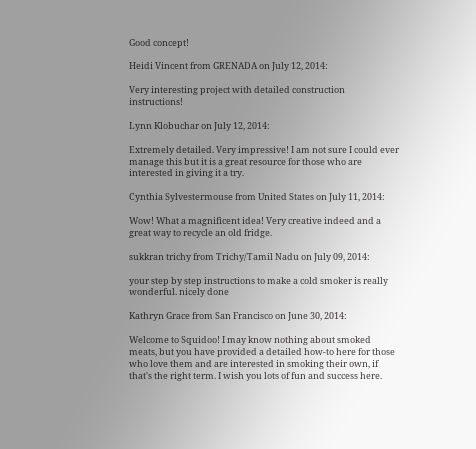Good concept!

Heidi Vincent from GRENADA on July 12, 2014:

Very interesting project with detailed construction instructions!

Lynn Klobuchar on July 12, 2014:

Extremely detailed. Very impressive! I am not sure I could ever manage this but it is a great resource for those who are interested in giving it a try.

Cynthia Sylvestermouse from United States on July 11, 2014:

Wow! What a magnificent idea! Very creative indeed and a great way to recycle an old fridge.

sukkran trichy from Trichy/Tamil Nadu on July 09, 2014:

your step by step instructions to make a cold smoker is really wonderful. nicely done

Kathryn Grace from San Francisco on June 30, 2014:

Welcome to Squidoo! I may know nothing about smoked meats, but you have provided a detailed how-to here for those who love them and are interested in smoking their own, if that's the right term. I wish you lots of fun and success here.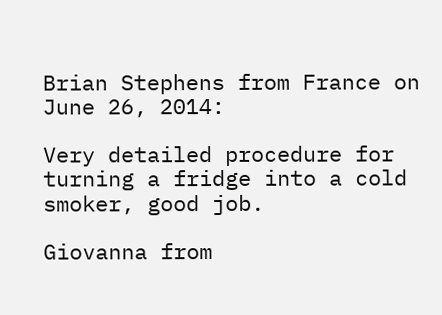Brian Stephens from France on June 26, 2014:

Very detailed procedure for turning a fridge into a cold smoker, good job.

Giovanna from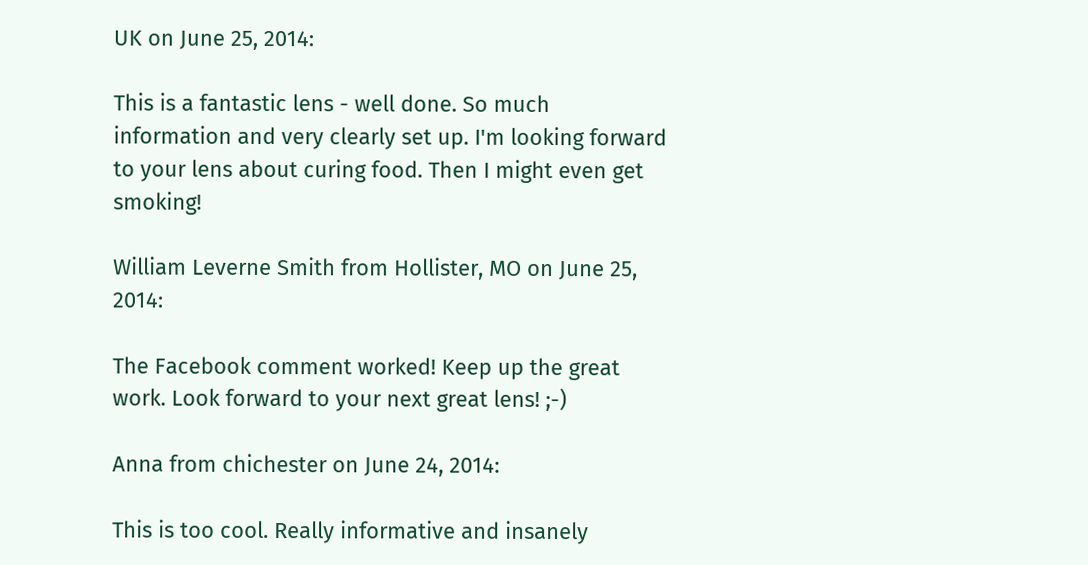UK on June 25, 2014:

This is a fantastic lens - well done. So much information and very clearly set up. I'm looking forward to your lens about curing food. Then I might even get smoking!

William Leverne Smith from Hollister, MO on June 25, 2014:

The Facebook comment worked! Keep up the great work. Look forward to your next great lens! ;-)

Anna from chichester on June 24, 2014:

This is too cool. Really informative and insanely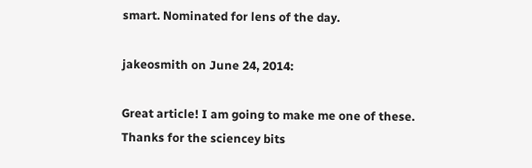smart. Nominated for lens of the day.

jakeosmith on June 24, 2014:

Great article! I am going to make me one of these. Thanks for the sciencey bits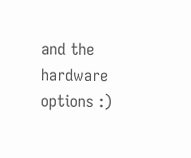and the hardware options :)